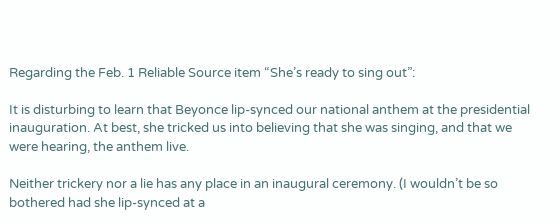Regarding the Feb. 1 Reliable Source item “She’s ready to sing out”:

It is disturbing to learn that Beyonce lip-synced our national anthem at the presidential inauguration. At best, she tricked us into believing that she was singing, and that we were hearing, the anthem live.

Neither trickery nor a lie has any place in an inaugural ceremony. (I wouldn’t be so bothered had she lip-synced at a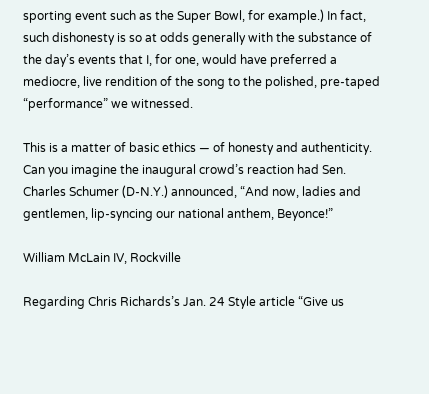sporting event such as the Super Bowl, for example.) In fact, such dishonesty is so at odds generally with the substance of the day’s events that I, for one, would have preferred a mediocre, live rendition of the song to the polished, pre-taped “performance” we witnessed.

This is a matter of basic ethics — of honesty and authenticity. Can you imagine the inaugural crowd’s reaction had Sen. Charles Schumer (D-N.Y.) announced, “And now, ladies and gentlemen, lip-syncing our national anthem, Beyonce!”

William McLain IV, Rockville

Regarding Chris Richards’s Jan. 24 Style article “Give us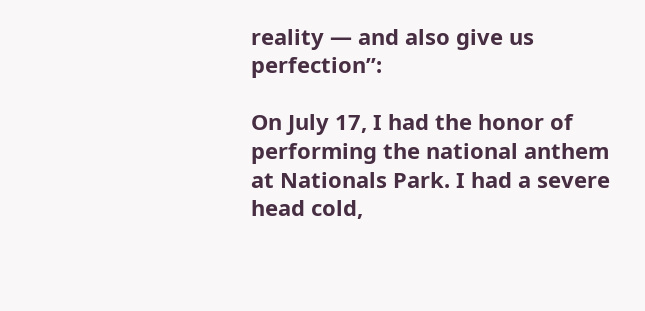reality — and also give us perfection”:

On July 17, I had the honor of performing the national anthem at Nationals Park. I had a severe head cold,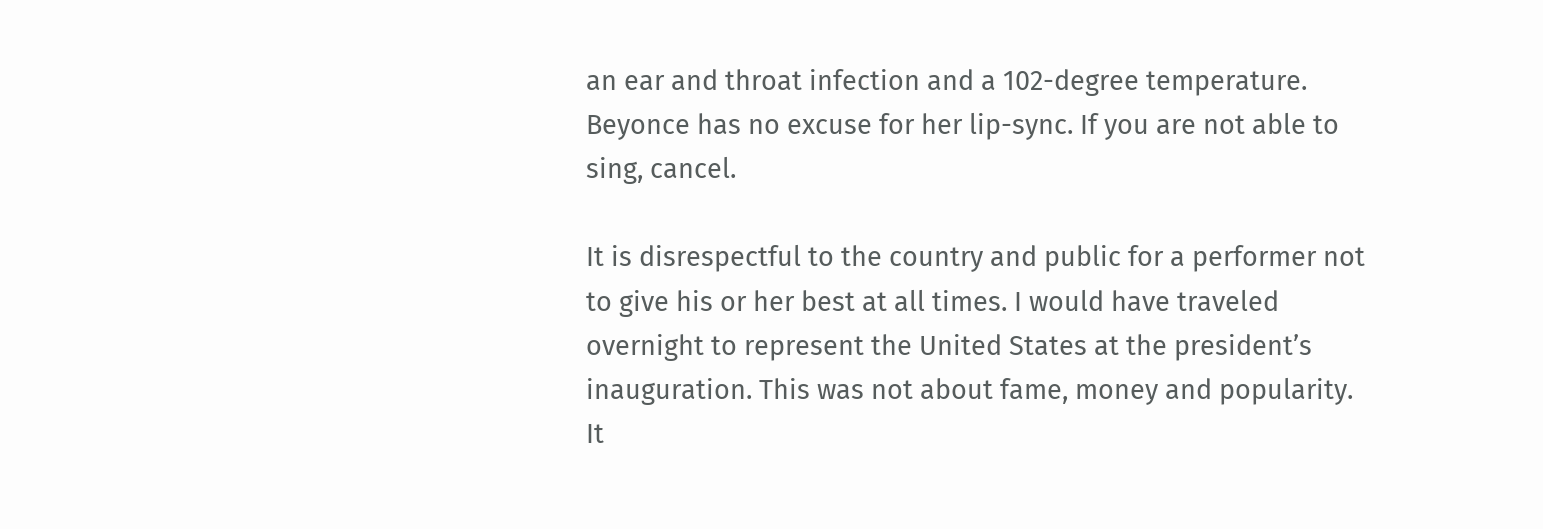an ear and throat infection and a 102-degree temperature. Beyonce has no excuse for her lip-sync. If you are not able to sing, cancel.

It is disrespectful to the country and public for a performer not to give his or her best at all times. I would have traveled overnight to represent the United States at the president’s inauguration. This was not about fame, money and popularity. It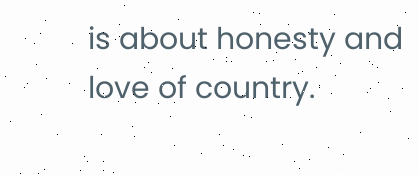is about honesty and love of country.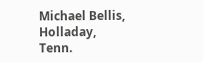Michael Bellis, Holladay, Tenn.